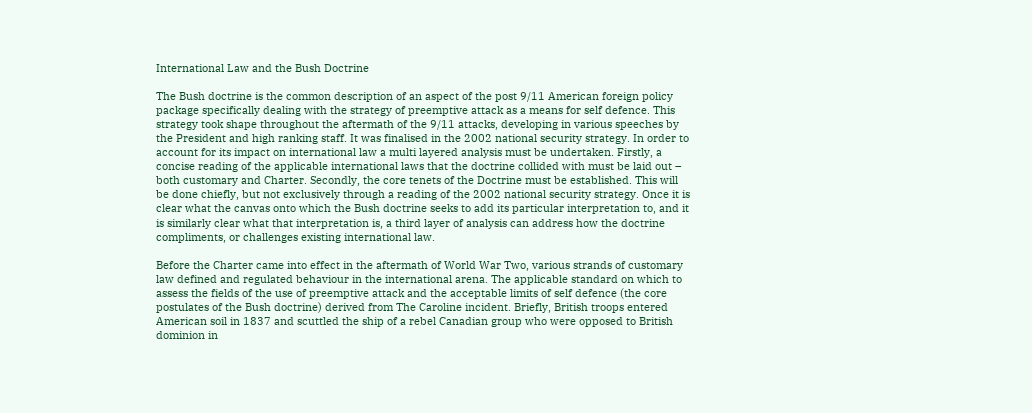International Law and the Bush Doctrine

The Bush doctrine is the common description of an aspect of the post 9/11 American foreign policy package specifically dealing with the strategy of preemptive attack as a means for self defence. This strategy took shape throughout the aftermath of the 9/11 attacks, developing in various speeches by the President and high ranking staff. It was finalised in the 2002 national security strategy. In order to account for its impact on international law a multi layered analysis must be undertaken. Firstly, a concise reading of the applicable international laws that the doctrine collided with must be laid out – both customary and Charter. Secondly, the core tenets of the Doctrine must be established. This will be done chiefly, but not exclusively through a reading of the 2002 national security strategy. Once it is clear what the canvas onto which the Bush doctrine seeks to add its particular interpretation to, and it is similarly clear what that interpretation is, a third layer of analysis can address how the doctrine compliments, or challenges existing international law.

Before the Charter came into effect in the aftermath of World War Two, various strands of customary law defined and regulated behaviour in the international arena. The applicable standard on which to assess the fields of the use of preemptive attack and the acceptable limits of self defence (the core postulates of the Bush doctrine) derived from The Caroline incident. Briefly, British troops entered American soil in 1837 and scuttled the ship of a rebel Canadian group who were opposed to British dominion in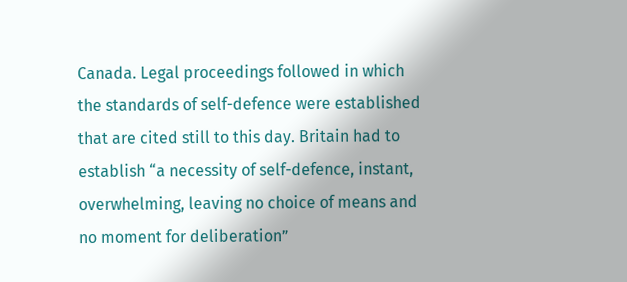Canada. Legal proceedings followed in which the standards of self-defence were established that are cited still to this day. Britain had to establish “a necessity of self-defence, instant, overwhelming, leaving no choice of means and no moment for deliberation”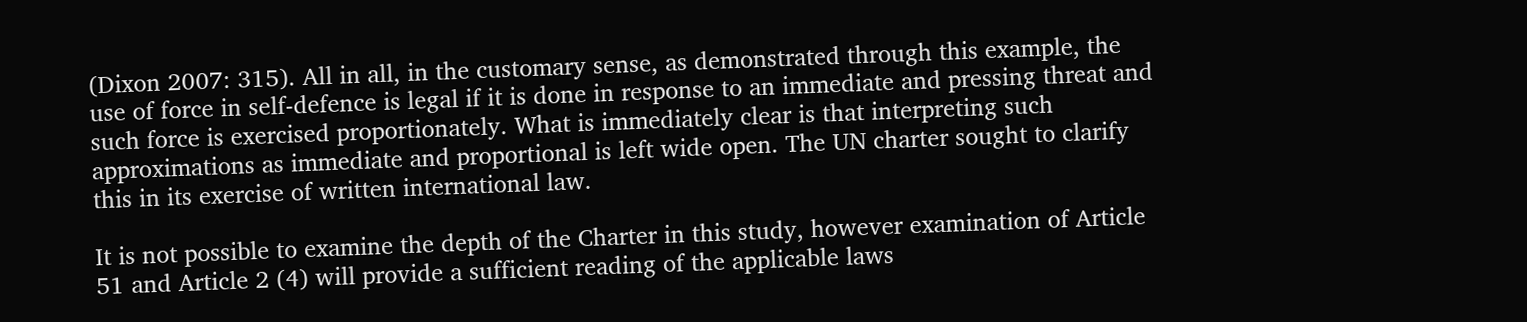(Dixon 2007: 315). All in all, in the customary sense, as demonstrated through this example, the use of force in self-defence is legal if it is done in response to an immediate and pressing threat and such force is exercised proportionately. What is immediately clear is that interpreting such approximations as immediate and proportional is left wide open. The UN charter sought to clarify this in its exercise of written international law.

It is not possible to examine the depth of the Charter in this study, however examination of Article 51 and Article 2 (4) will provide a sufficient reading of the applicable laws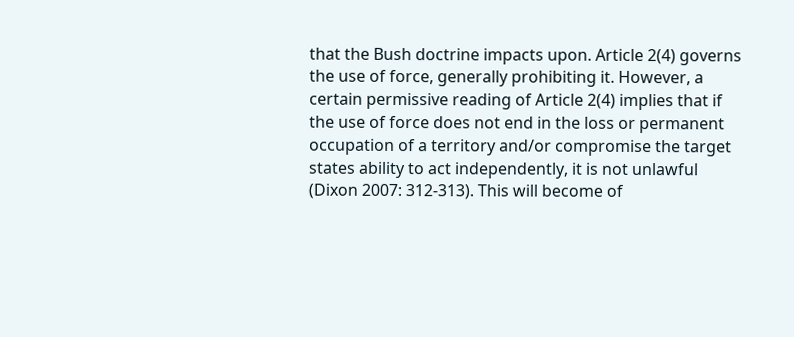that the Bush doctrine impacts upon. Article 2(4) governs the use of force, generally prohibiting it. However, a certain permissive reading of Article 2(4) implies that if the use of force does not end in the loss or permanent occupation of a territory and/or compromise the target states ability to act independently, it is not unlawful (Dixon 2007: 312-313). This will become of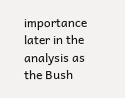importance later in the analysis as the Bush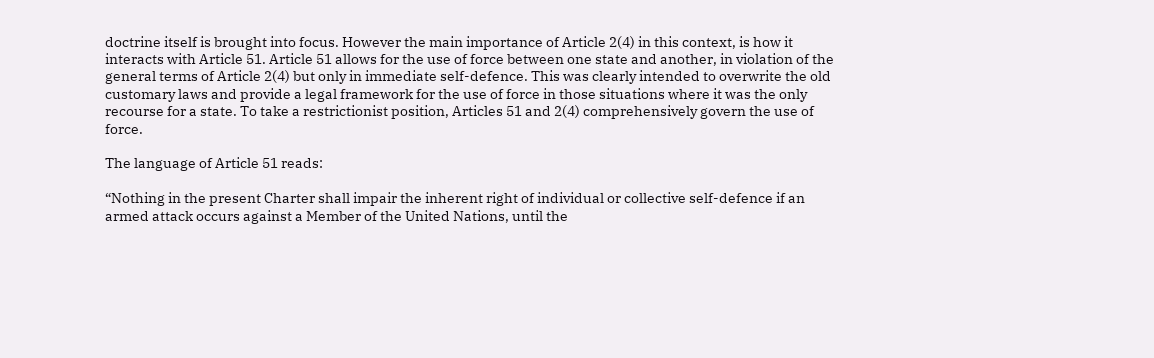doctrine itself is brought into focus. However the main importance of Article 2(4) in this context, is how it interacts with Article 51. Article 51 allows for the use of force between one state and another, in violation of the general terms of Article 2(4) but only in immediate self-defence. This was clearly intended to overwrite the old customary laws and provide a legal framework for the use of force in those situations where it was the only recourse for a state. To take a restrictionist position, Articles 51 and 2(4) comprehensively govern the use of force.

The language of Article 51 reads:

“Nothing in the present Charter shall impair the inherent right of individual or collective self-defence if an armed attack occurs against a Member of the United Nations, until the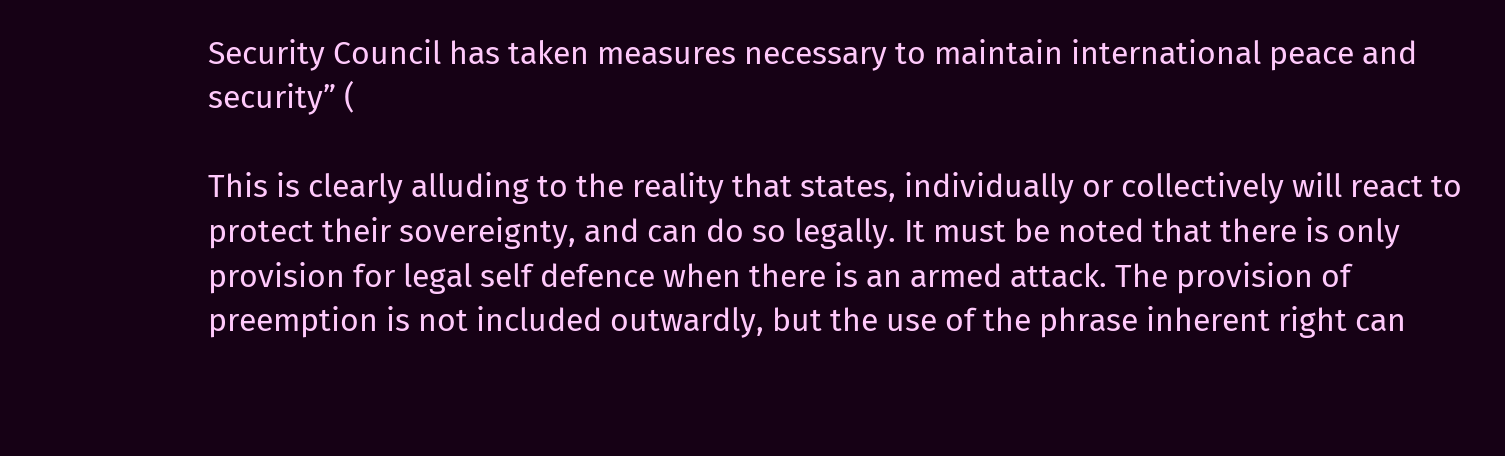Security Council has taken measures necessary to maintain international peace and security” (

This is clearly alluding to the reality that states, individually or collectively will react to protect their sovereignty, and can do so legally. It must be noted that there is only provision for legal self defence when there is an armed attack. The provision of preemption is not included outwardly, but the use of the phrase inherent right can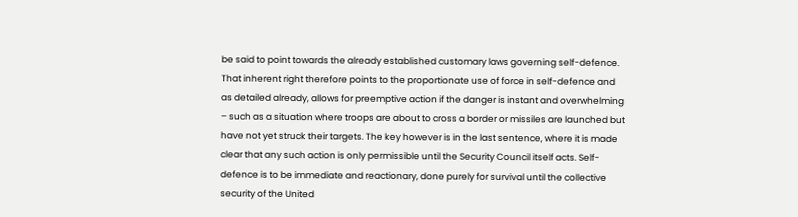be said to point towards the already established customary laws governing self-defence. That inherent right therefore points to the proportionate use of force in self-defence and as detailed already, allows for preemptive action if the danger is instant and overwhelming – such as a situation where troops are about to cross a border or missiles are launched but have not yet struck their targets. The key however is in the last sentence, where it is made clear that any such action is only permissible until the Security Council itself acts. Self-defence is to be immediate and reactionary, done purely for survival until the collective security of the United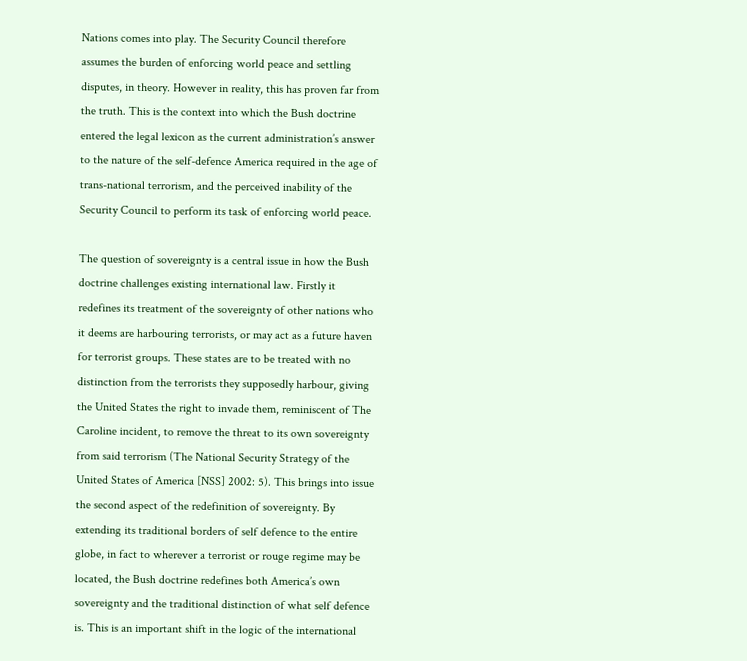Nations comes into play. The Security Council therefore assumes the burden of enforcing world peace and settling disputes, in theory. However in reality, this has proven far from the truth. This is the context into which the Bush doctrine entered the legal lexicon as the current administration’s answer to the nature of the self-defence America required in the age of trans-national terrorism, and the perceived inability of the Security Council to perform its task of enforcing world peace.

The question of sovereignty is a central issue in how the Bush doctrine challenges existing international law. Firstly it redefines its treatment of the sovereignty of other nations who it deems are harbouring terrorists, or may act as a future haven for terrorist groups. These states are to be treated with no distinction from the terrorists they supposedly harbour, giving the United States the right to invade them, reminiscent of The Caroline incident, to remove the threat to its own sovereignty from said terrorism (The National Security Strategy of the United States of America [NSS] 2002: 5). This brings into issue the second aspect of the redefinition of sovereignty. By extending its traditional borders of self defence to the entire globe, in fact to wherever a terrorist or rouge regime may be located, the Bush doctrine redefines both America’s own sovereignty and the traditional distinction of what self defence is. This is an important shift in the logic of the international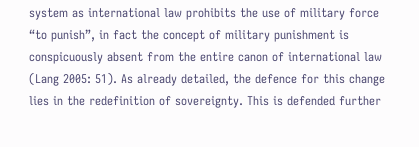system as international law prohibits the use of military force “to punish”, in fact the concept of military punishment is conspicuously absent from the entire canon of international law (Lang 2005: 51). As already detailed, the defence for this change lies in the redefinition of sovereignty. This is defended further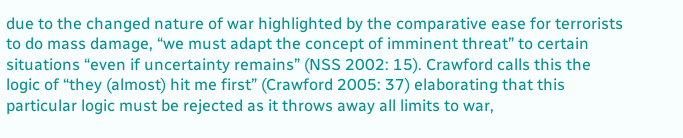due to the changed nature of war highlighted by the comparative ease for terrorists to do mass damage, “we must adapt the concept of imminent threat” to certain situations “even if uncertainty remains” (NSS 2002: 15). Crawford calls this the logic of “they (almost) hit me first” (Crawford 2005: 37) elaborating that this particular logic must be rejected as it throws away all limits to war,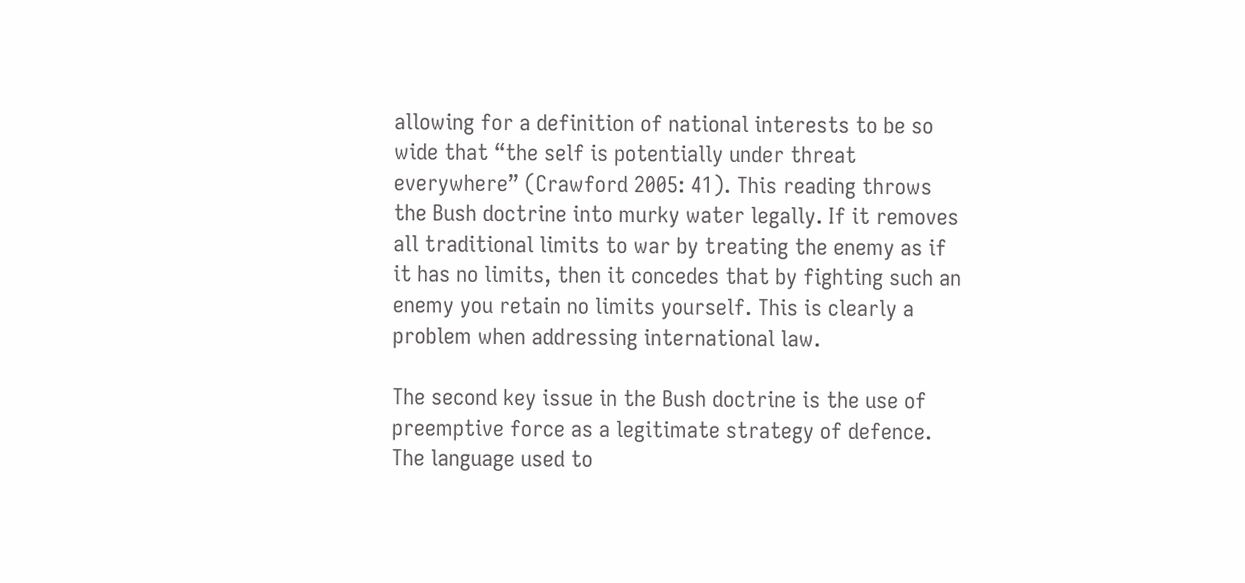allowing for a definition of national interests to be so wide that “the self is potentially under threat everywhere” (Crawford 2005: 41). This reading throws the Bush doctrine into murky water legally. If it removes all traditional limits to war by treating the enemy as if it has no limits, then it concedes that by fighting such an enemy you retain no limits yourself. This is clearly a problem when addressing international law.

The second key issue in the Bush doctrine is the use of preemptive force as a legitimate strategy of defence. The language used to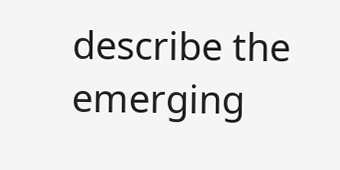describe the emerging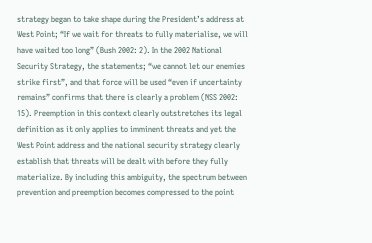strategy began to take shape during the President’s address at West Point; “If we wait for threats to fully materialise, we will have waited too long” (Bush 2002: 2). In the 2002 National Security Strategy, the statements; “we cannot let our enemies strike first”, and that force will be used “even if uncertainty remains” confirms that there is clearly a problem (NSS 2002: 15). Preemption in this context clearly outstretches its legal definition as it only applies to imminent threats and yet the West Point address and the national security strategy clearly establish that threats will be dealt with before they fully materialize. By including this ambiguity, the spectrum between prevention and preemption becomes compressed to the point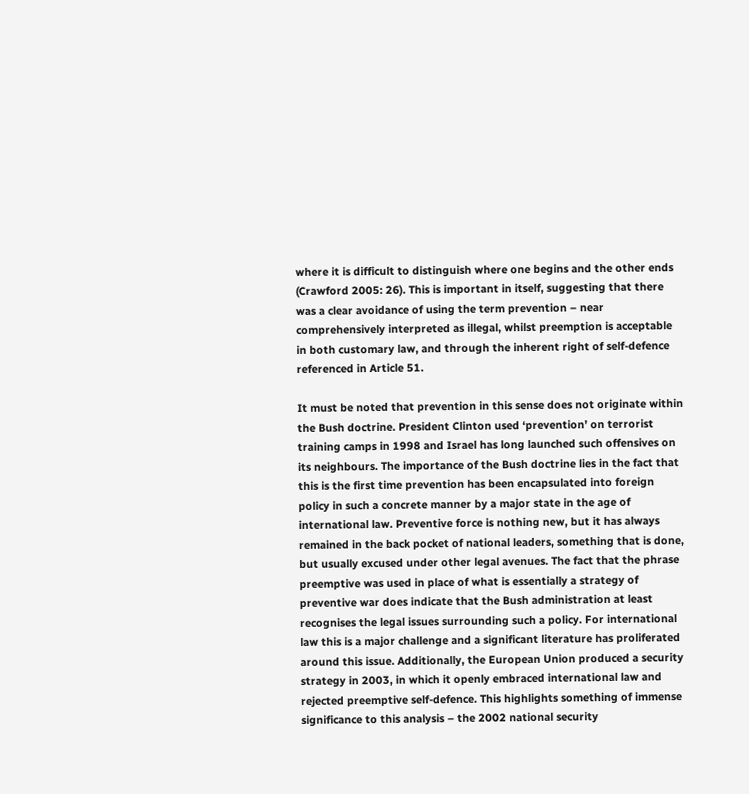where it is difficult to distinguish where one begins and the other ends (Crawford 2005: 26). This is important in itself, suggesting that there was a clear avoidance of using the term prevention – near comprehensively interpreted as illegal, whilst preemption is acceptable in both customary law, and through the inherent right of self-defence referenced in Article 51.

It must be noted that prevention in this sense does not originate within the Bush doctrine. President Clinton used ‘prevention’ on terrorist training camps in 1998 and Israel has long launched such offensives on its neighbours. The importance of the Bush doctrine lies in the fact that this is the first time prevention has been encapsulated into foreign policy in such a concrete manner by a major state in the age of international law. Preventive force is nothing new, but it has always remained in the back pocket of national leaders, something that is done, but usually excused under other legal avenues. The fact that the phrase preemptive was used in place of what is essentially a strategy of preventive war does indicate that the Bush administration at least recognises the legal issues surrounding such a policy. For international law this is a major challenge and a significant literature has proliferated around this issue. Additionally, the European Union produced a security strategy in 2003, in which it openly embraced international law and rejected preemptive self-defence. This highlights something of immense significance to this analysis – the 2002 national security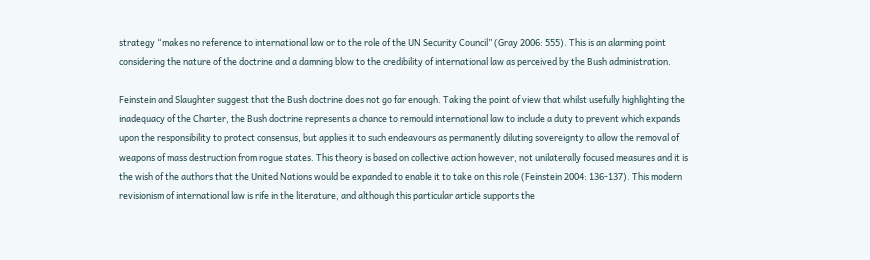strategy “makes no reference to international law or to the role of the UN Security Council” (Gray 2006: 555). This is an alarming point considering the nature of the doctrine and a damning blow to the credibility of international law as perceived by the Bush administration.

Feinstein and Slaughter suggest that the Bush doctrine does not go far enough. Taking the point of view that whilst usefully highlighting the inadequacy of the Charter, the Bush doctrine represents a chance to remould international law to include a duty to prevent which expands upon the responsibility to protect consensus, but applies it to such endeavours as permanently diluting sovereignty to allow the removal of weapons of mass destruction from rogue states. This theory is based on collective action however, not unilaterally focused measures and it is the wish of the authors that the United Nations would be expanded to enable it to take on this role (Feinstein 2004: 136-137). This modern revisionism of international law is rife in the literature, and although this particular article supports the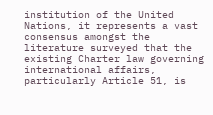institution of the United Nations, it represents a vast consensus amongst the literature surveyed that the existing Charter law governing international affairs, particularly Article 51, is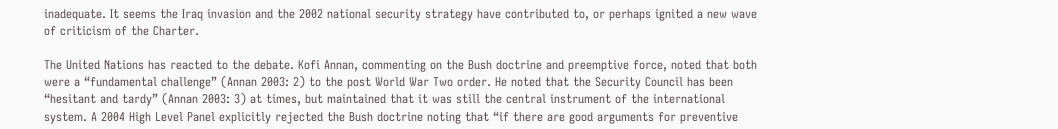inadequate. It seems the Iraq invasion and the 2002 national security strategy have contributed to, or perhaps ignited a new wave of criticism of the Charter.

The United Nations has reacted to the debate. Kofi Annan, commenting on the Bush doctrine and preemptive force, noted that both were a “fundamental challenge” (Annan 2003: 2) to the post World War Two order. He noted that the Security Council has been “hesitant and tardy” (Annan 2003: 3) at times, but maintained that it was still the central instrument of the international system. A 2004 High Level Panel explicitly rejected the Bush doctrine noting that “if there are good arguments for preventive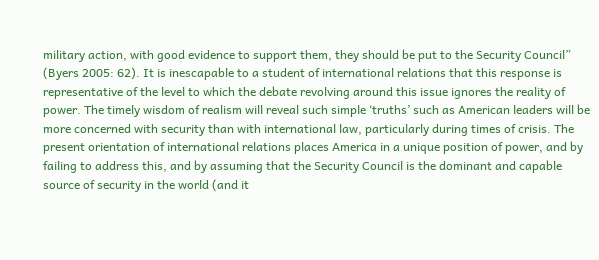military action, with good evidence to support them, they should be put to the Security Council” (Byers 2005: 62). It is inescapable to a student of international relations that this response is representative of the level to which the debate revolving around this issue ignores the reality of power. The timely wisdom of realism will reveal such simple ‘truths’ such as American leaders will be more concerned with security than with international law, particularly during times of crisis. The present orientation of international relations places America in a unique position of power, and by failing to address this, and by assuming that the Security Council is the dominant and capable source of security in the world (and it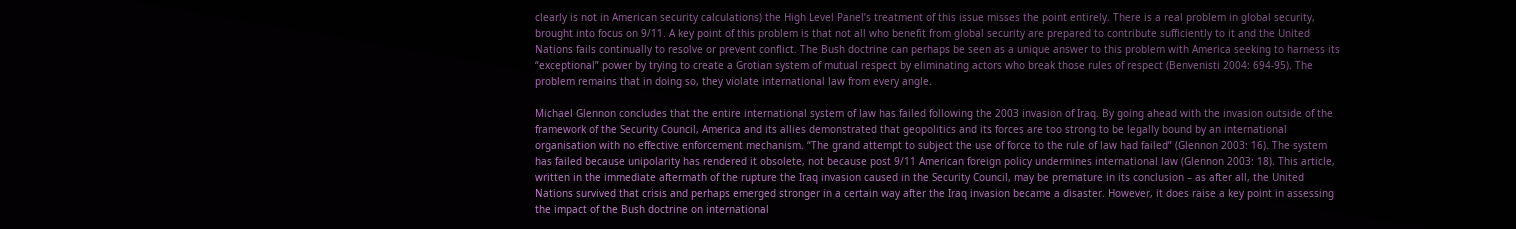clearly is not in American security calculations) the High Level Panel’s treatment of this issue misses the point entirely. There is a real problem in global security, brought into focus on 9/11. A key point of this problem is that not all who benefit from global security are prepared to contribute sufficiently to it and the United Nations fails continually to resolve or prevent conflict. The Bush doctrine can perhaps be seen as a unique answer to this problem with America seeking to harness its “exceptional” power by trying to create a Grotian system of mutual respect by eliminating actors who break those rules of respect (Benvenisti 2004: 694-95). The problem remains that in doing so, they violate international law from every angle.

Michael Glennon concludes that the entire international system of law has failed following the 2003 invasion of Iraq. By going ahead with the invasion outside of the framework of the Security Council, America and its allies demonstrated that geopolitics and its forces are too strong to be legally bound by an international organisation with no effective enforcement mechanism. “The grand attempt to subject the use of force to the rule of law had failed” (Glennon 2003: 16). The system has failed because unipolarity has rendered it obsolete, not because post 9/11 American foreign policy undermines international law (Glennon 2003: 18). This article, written in the immediate aftermath of the rupture the Iraq invasion caused in the Security Council, may be premature in its conclusion – as after all, the United Nations survived that crisis and perhaps emerged stronger in a certain way after the Iraq invasion became a disaster. However, it does raise a key point in assessing the impact of the Bush doctrine on international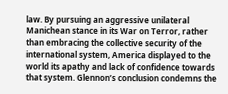law. By pursuing an aggressive unilateral Manichean stance in its War on Terror, rather than embracing the collective security of the international system, America displayed to the world its apathy and lack of confidence towards that system. Glennon’s conclusion condemns the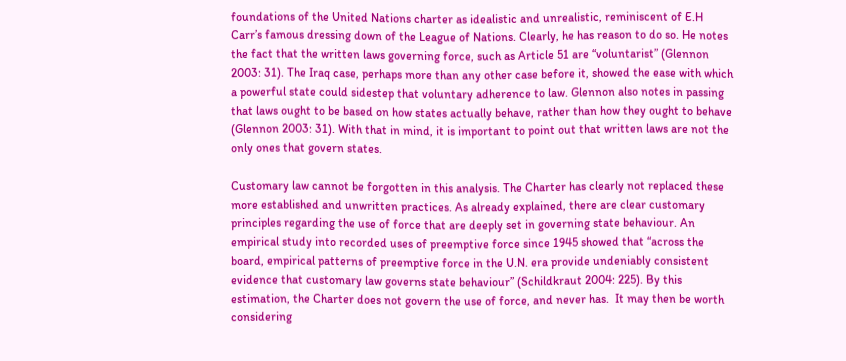foundations of the United Nations charter as idealistic and unrealistic, reminiscent of E.H Carr’s famous dressing down of the League of Nations. Clearly, he has reason to do so. He notes the fact that the written laws governing force, such as Article 51 are “voluntarist” (Glennon 2003: 31). The Iraq case, perhaps more than any other case before it, showed the ease with which a powerful state could sidestep that voluntary adherence to law. Glennon also notes in passing that laws ought to be based on how states actually behave, rather than how they ought to behave (Glennon 2003: 31). With that in mind, it is important to point out that written laws are not the only ones that govern states.

Customary law cannot be forgotten in this analysis. The Charter has clearly not replaced these more established and unwritten practices. As already explained, there are clear customary principles regarding the use of force that are deeply set in governing state behaviour. An empirical study into recorded uses of preemptive force since 1945 showed that “across the board, empirical patterns of preemptive force in the U.N. era provide undeniably consistent evidence that customary law governs state behaviour” (Schildkraut 2004: 225). By this estimation, the Charter does not govern the use of force, and never has.  It may then be worth considering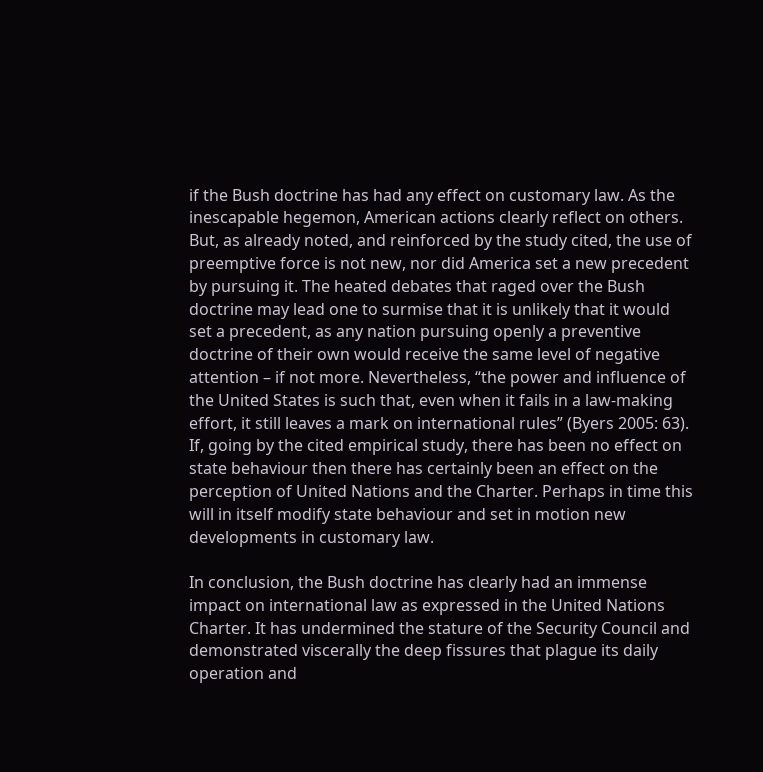if the Bush doctrine has had any effect on customary law. As the inescapable hegemon, American actions clearly reflect on others. But, as already noted, and reinforced by the study cited, the use of preemptive force is not new, nor did America set a new precedent by pursuing it. The heated debates that raged over the Bush doctrine may lead one to surmise that it is unlikely that it would set a precedent, as any nation pursuing openly a preventive doctrine of their own would receive the same level of negative attention – if not more. Nevertheless, “the power and influence of the United States is such that, even when it fails in a law-making effort, it still leaves a mark on international rules” (Byers 2005: 63). If, going by the cited empirical study, there has been no effect on state behaviour then there has certainly been an effect on the perception of United Nations and the Charter. Perhaps in time this will in itself modify state behaviour and set in motion new developments in customary law.

In conclusion, the Bush doctrine has clearly had an immense impact on international law as expressed in the United Nations Charter. It has undermined the stature of the Security Council and demonstrated viscerally the deep fissures that plague its daily operation and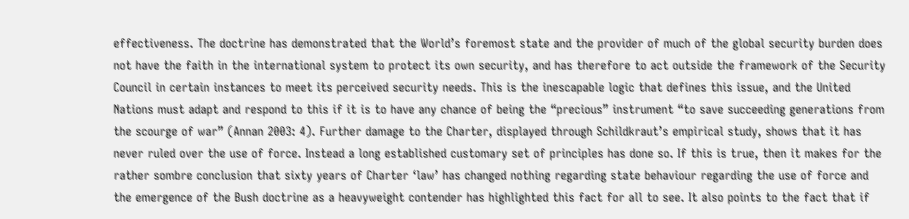effectiveness. The doctrine has demonstrated that the World’s foremost state and the provider of much of the global security burden does not have the faith in the international system to protect its own security, and has therefore to act outside the framework of the Security Council in certain instances to meet its perceived security needs. This is the inescapable logic that defines this issue, and the United Nations must adapt and respond to this if it is to have any chance of being the “precious” instrument “to save succeeding generations from the scourge of war” (Annan 2003: 4). Further damage to the Charter, displayed through Schildkraut’s empirical study, shows that it has never ruled over the use of force. Instead a long established customary set of principles has done so. If this is true, then it makes for the rather sombre conclusion that sixty years of Charter ‘law’ has changed nothing regarding state behaviour regarding the use of force and the emergence of the Bush doctrine as a heavyweight contender has highlighted this fact for all to see. It also points to the fact that if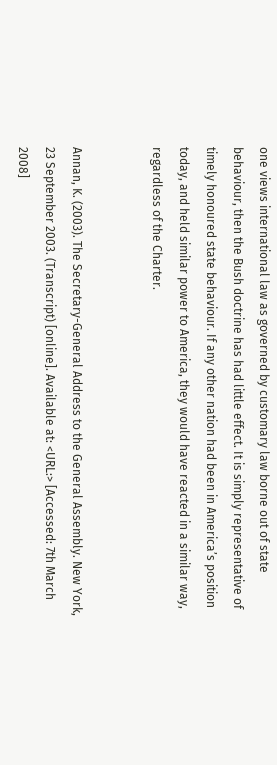one views international law as governed by customary law borne out of state behaviour, then the Bush doctrine has had little effect. It is simply representative of timely honoured state behaviour. If any other nation had been in America’s position today, and held similar power to America, they would have reacted in a similar way, regardless of the Charter.


Annan, K. (2003). The Secretary-General Address to the General Assembly. New York, 23 September 2003. (Transcript) [online]. Available at: <URL:> [Accessed: 7th March 2008]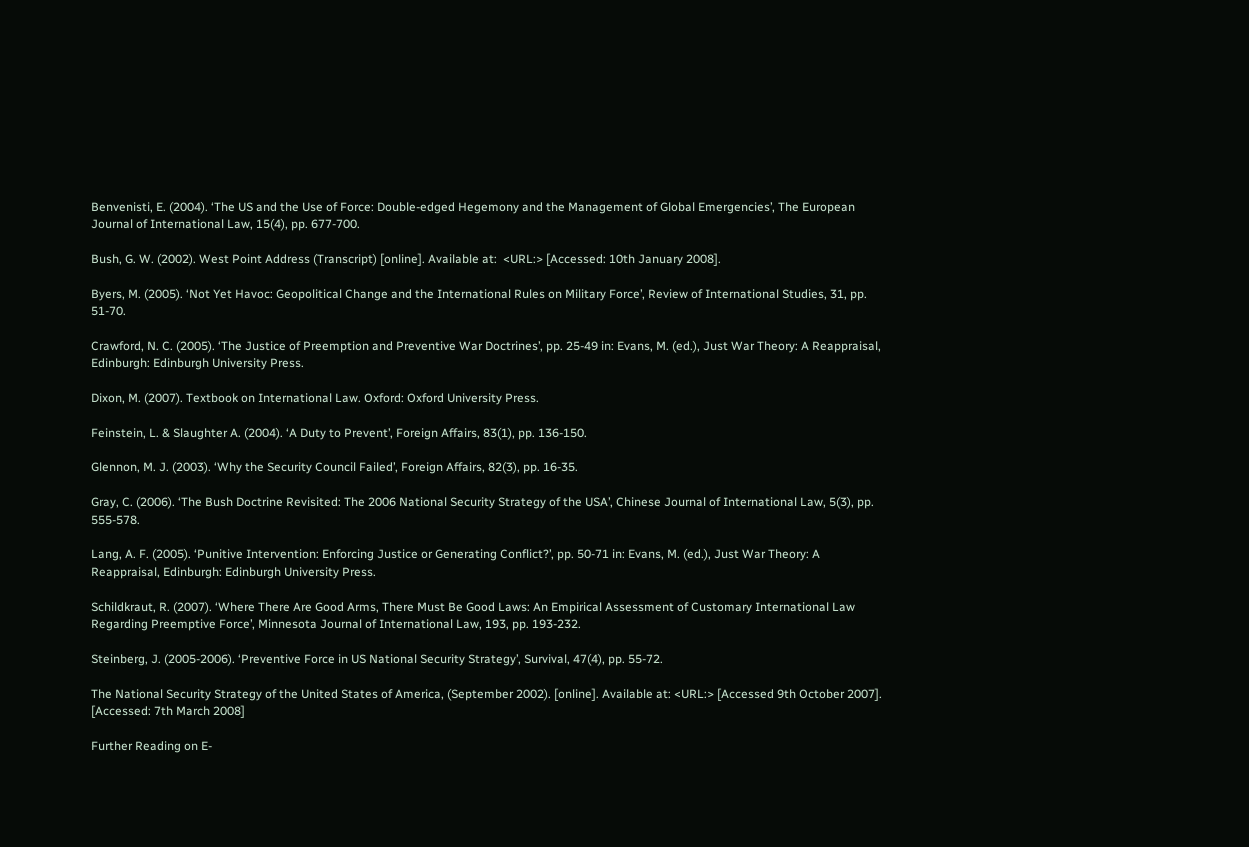Benvenisti, E. (2004). ‘The US and the Use of Force: Double-edged Hegemony and the Management of Global Emergencies’, The European Journal of International Law, 15(4), pp. 677-700.

Bush, G. W. (2002). West Point Address (Transcript) [online]. Available at:  <URL:> [Accessed: 10th January 2008].

Byers, M. (2005). ‘Not Yet Havoc: Geopolitical Change and the International Rules on Military Force’, Review of International Studies, 31, pp. 51-70.

Crawford, N. C. (2005). ‘The Justice of Preemption and Preventive War Doctrines’, pp. 25-49 in: Evans, M. (ed.), Just War Theory: A Reappraisal, Edinburgh: Edinburgh University Press.

Dixon, M. (2007). Textbook on International Law. Oxford: Oxford University Press.

Feinstein, L. & Slaughter A. (2004). ‘A Duty to Prevent’, Foreign Affairs, 83(1), pp. 136-150.

Glennon, M. J. (2003). ‘Why the Security Council Failed’, Foreign Affairs, 82(3), pp. 16-35.

Gray, C. (2006). ‘The Bush Doctrine Revisited: The 2006 National Security Strategy of the USA’, Chinese Journal of International Law, 5(3), pp. 555-578.

Lang, A. F. (2005). ‘Punitive Intervention: Enforcing Justice or Generating Conflict?’, pp. 50-71 in: Evans, M. (ed.), Just War Theory: A Reappraisal, Edinburgh: Edinburgh University Press.

Schildkraut, R. (2007). ‘Where There Are Good Arms, There Must Be Good Laws: An Empirical Assessment of Customary International Law Regarding Preemptive Force’, Minnesota Journal of International Law, 193, pp. 193-232.

Steinberg, J. (2005-2006). ‘Preventive Force in US National Security Strategy’, Survival, 47(4), pp. 55-72.

The National Security Strategy of the United States of America, (September 2002). [online]. Available at: <URL:> [Accessed 9th October 2007]. [Accessed: 7th March 2008]

Further Reading on E-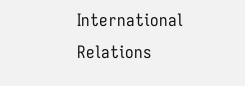International Relations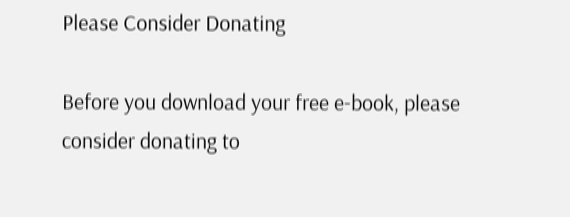Please Consider Donating

Before you download your free e-book, please consider donating to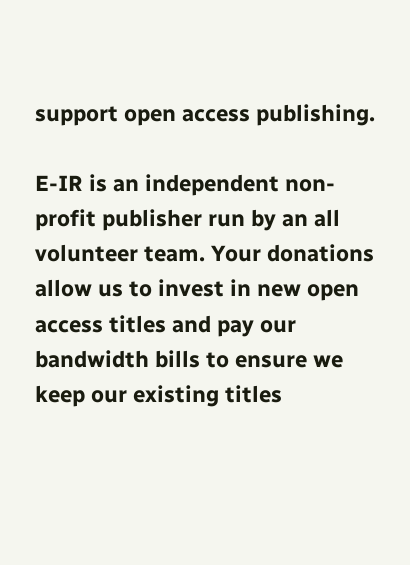support open access publishing.

E-IR is an independent non-profit publisher run by an all volunteer team. Your donations allow us to invest in new open access titles and pay our bandwidth bills to ensure we keep our existing titles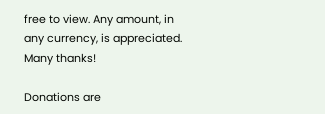free to view. Any amount, in any currency, is appreciated. Many thanks!

Donations are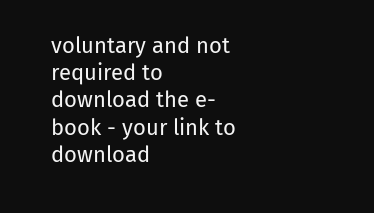voluntary and not required to download the e-book - your link to download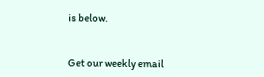is below.


Get our weekly email